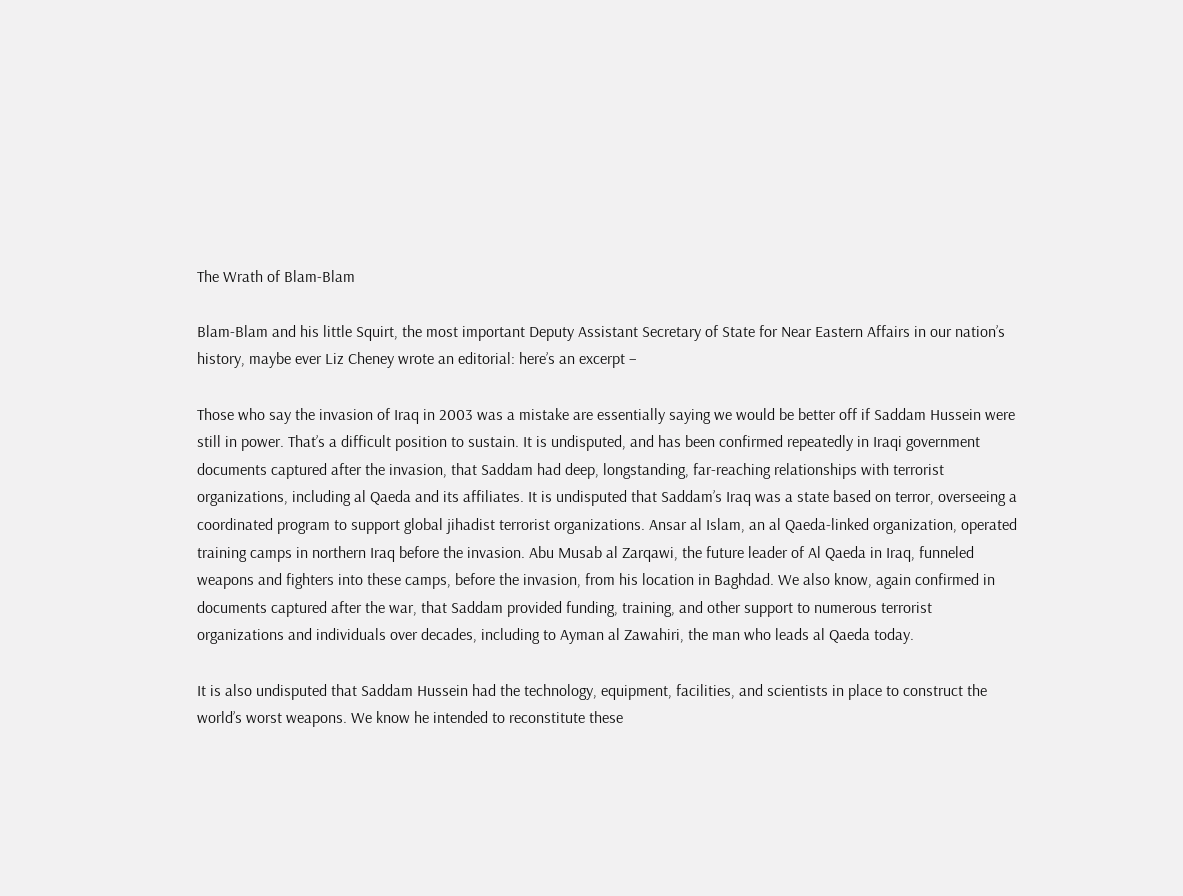The Wrath of Blam-Blam

Blam-Blam and his little Squirt, the most important Deputy Assistant Secretary of State for Near Eastern Affairs in our nation’s history, maybe ever Liz Cheney wrote an editorial: here’s an excerpt –

Those who say the invasion of Iraq in 2003 was a mistake are essentially saying we would be better off if Saddam Hussein were still in power. That’s a difficult position to sustain. It is undisputed, and has been confirmed repeatedly in Iraqi government documents captured after the invasion, that Saddam had deep, longstanding, far-reaching relationships with terrorist organizations, including al Qaeda and its affiliates. It is undisputed that Saddam’s Iraq was a state based on terror, overseeing a coordinated program to support global jihadist terrorist organizations. Ansar al Islam, an al Qaeda-linked organization, operated training camps in northern Iraq before the invasion. Abu Musab al Zarqawi, the future leader of Al Qaeda in Iraq, funneled weapons and fighters into these camps, before the invasion, from his location in Baghdad. We also know, again confirmed in documents captured after the war, that Saddam provided funding, training, and other support to numerous terrorist organizations and individuals over decades, including to Ayman al Zawahiri, the man who leads al Qaeda today.

It is also undisputed that Saddam Hussein had the technology, equipment, facilities, and scientists in place to construct the world’s worst weapons. We know he intended to reconstitute these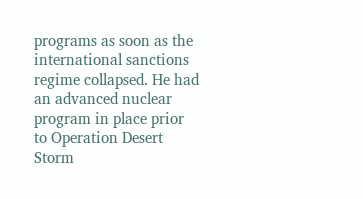programs as soon as the international sanctions regime collapsed. He had an advanced nuclear program in place prior to Operation Desert Storm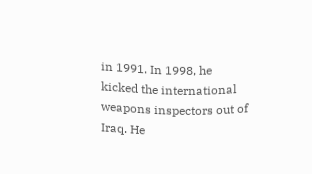in 1991. In 1998, he kicked the international weapons inspectors out of Iraq. He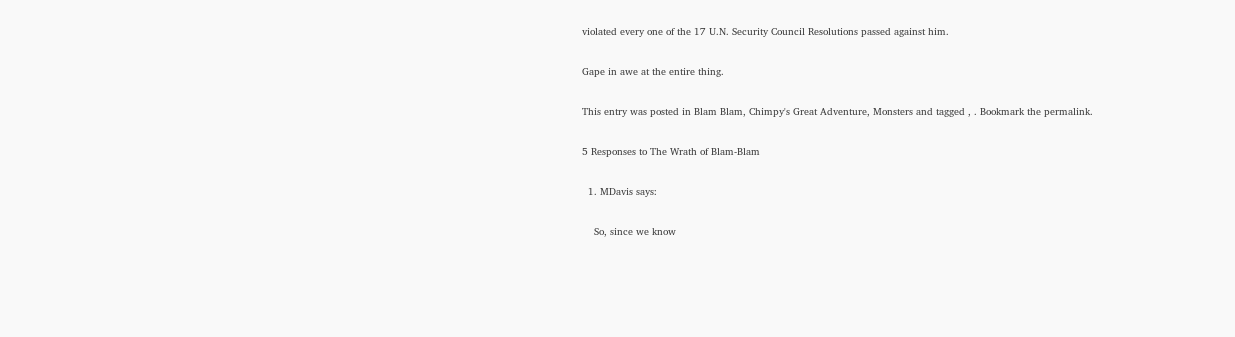violated every one of the 17 U.N. Security Council Resolutions passed against him.

Gape in awe at the entire thing.

This entry was posted in Blam Blam, Chimpy's Great Adventure, Monsters and tagged , . Bookmark the permalink.

5 Responses to The Wrath of Blam-Blam

  1. MDavis says:

    So, since we know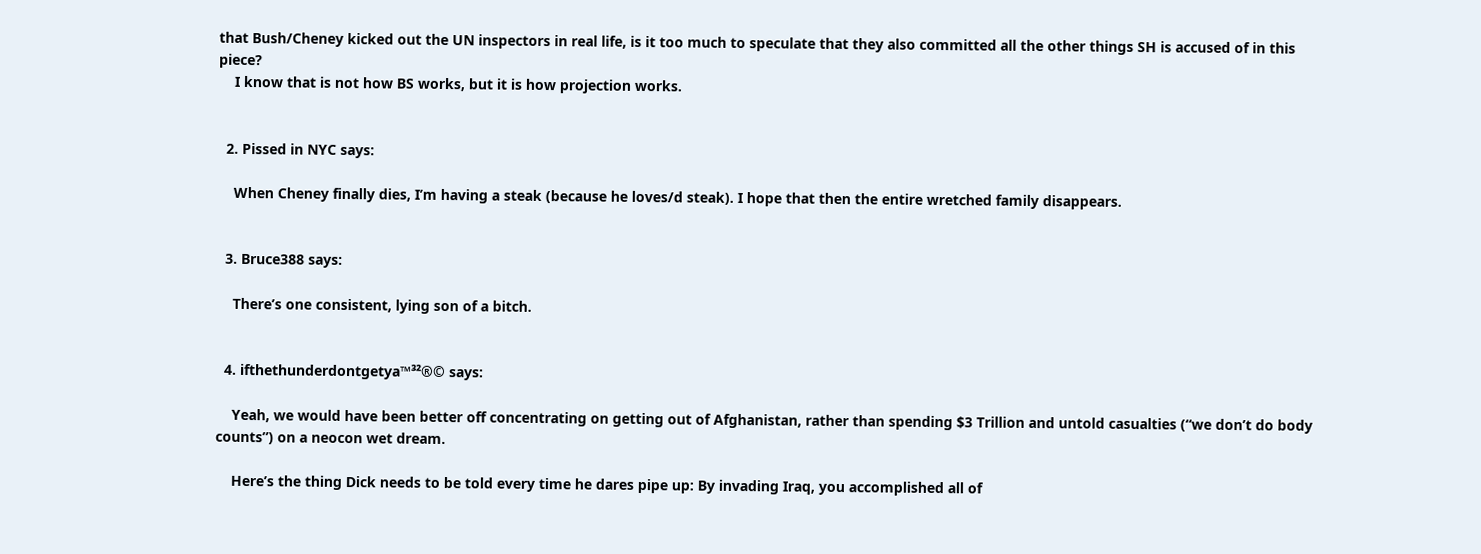that Bush/Cheney kicked out the UN inspectors in real life, is it too much to speculate that they also committed all the other things SH is accused of in this piece?
    I know that is not how BS works, but it is how projection works.


  2. Pissed in NYC says:

    When Cheney finally dies, I’m having a steak (because he loves/d steak). I hope that then the entire wretched family disappears.


  3. Bruce388 says:

    There’s one consistent, lying son of a bitch.


  4. ifthethunderdontgetya™³²®© says:

    Yeah, we would have been better off concentrating on getting out of Afghanistan, rather than spending $3 Trillion and untold casualties (“we don’t do body counts”) on a neocon wet dream.

    Here’s the thing Dick needs to be told every time he dares pipe up: By invading Iraq, you accomplished all of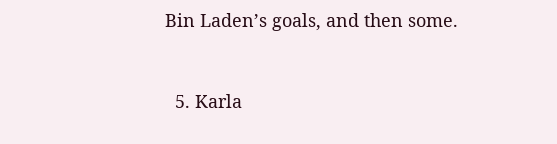Bin Laden’s goals, and then some.


  5. Karla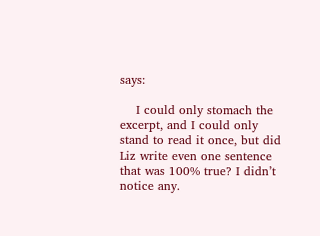says:

    I could only stomach the excerpt, and I could only stand to read it once, but did Liz write even one sentence that was 100% true? I didn’t notice any.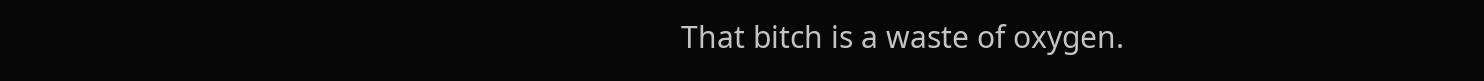That bitch is a waste of oxygen.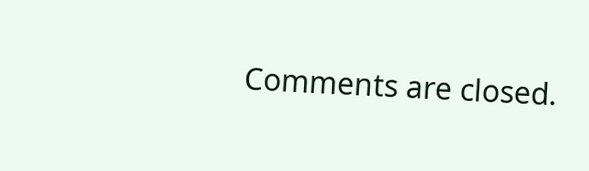Comments are closed.